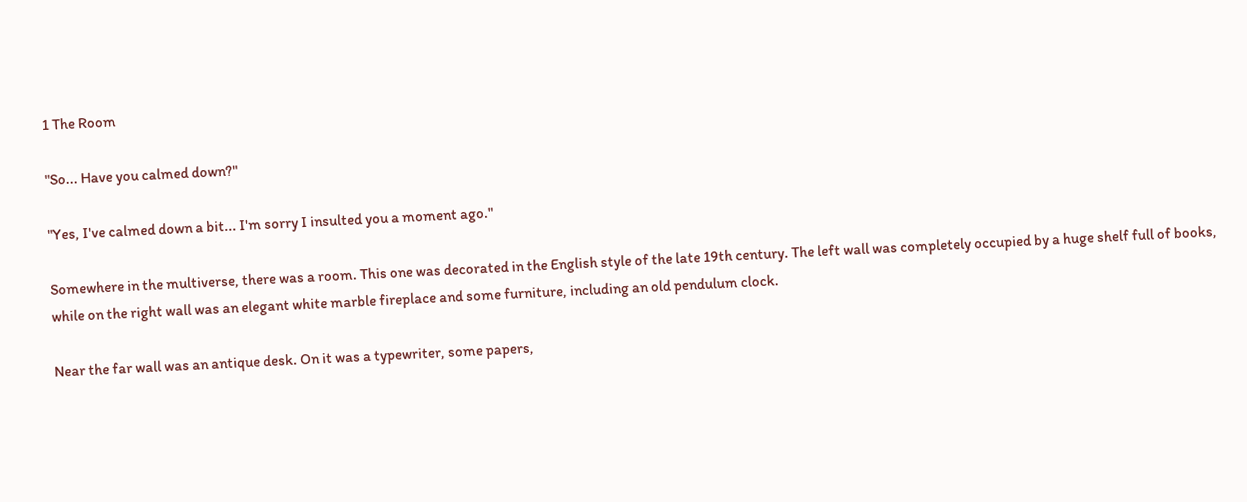1 The Room

"So... Have you calmed down?"

"Yes, I've calmed down a bit... I'm sorry I insulted you a moment ago."

Somewhere in the multiverse, there was a room. This one was decorated in the English style of the late 19th century. The left wall was completely occupied by a huge shelf full of books, while on the right wall was an elegant white marble fireplace and some furniture, including an old pendulum clock.

Near the far wall was an antique desk. On it was a typewriter, some papers,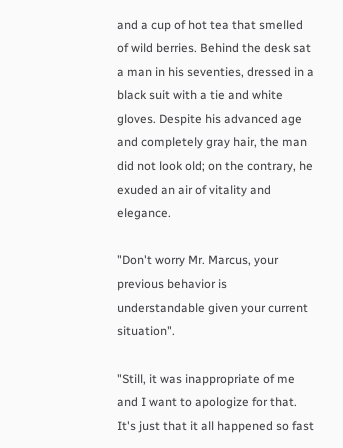and a cup of hot tea that smelled of wild berries. Behind the desk sat a man in his seventies, dressed in a black suit with a tie and white gloves. Despite his advanced age and completely gray hair, the man did not look old; on the contrary, he exuded an air of vitality and elegance.

"Don't worry Mr. Marcus, your previous behavior is understandable given your current situation".

"Still, it was inappropriate of me and I want to apologize for that. It's just that it all happened so fast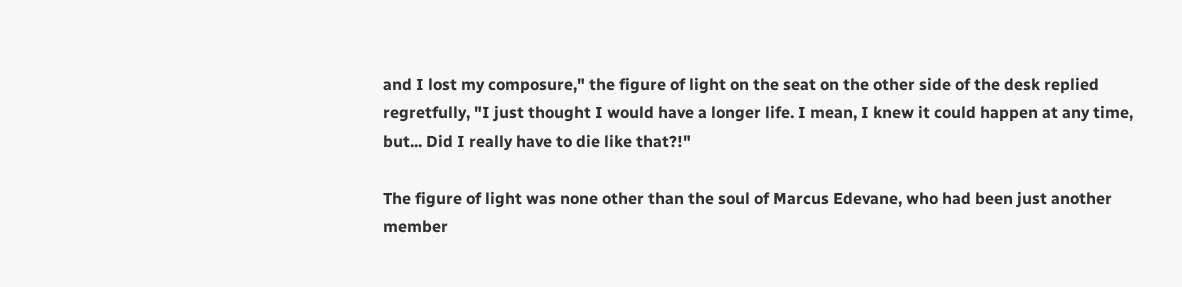and I lost my composure," the figure of light on the seat on the other side of the desk replied regretfully, "I just thought I would have a longer life. I mean, I knew it could happen at any time, but... Did I really have to die like that?!"

The figure of light was none other than the soul of Marcus Edevane, who had been just another member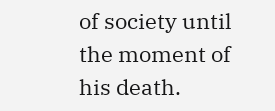of society until the moment of his death.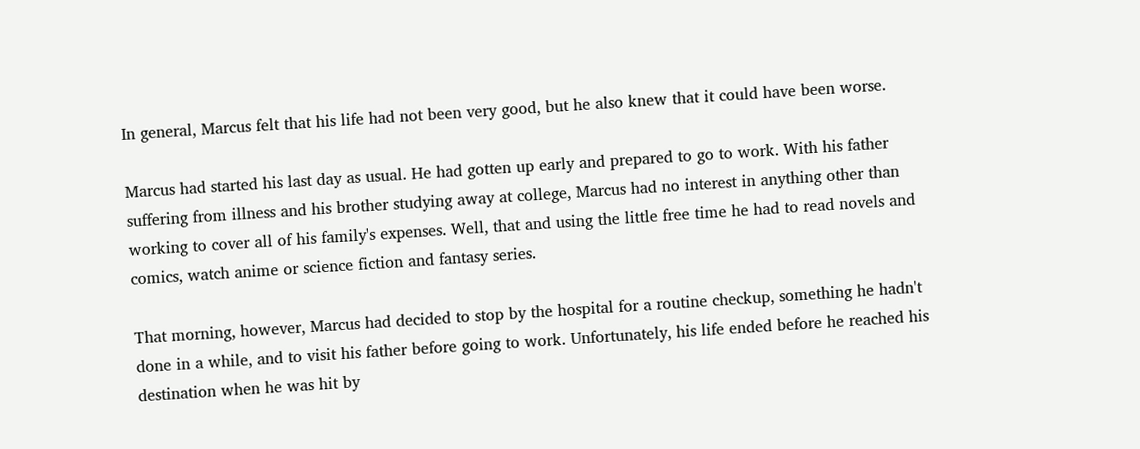In general, Marcus felt that his life had not been very good, but he also knew that it could have been worse.

Marcus had started his last day as usual. He had gotten up early and prepared to go to work. With his father suffering from illness and his brother studying away at college, Marcus had no interest in anything other than working to cover all of his family's expenses. Well, that and using the little free time he had to read novels and comics, watch anime or science fiction and fantasy series.

That morning, however, Marcus had decided to stop by the hospital for a routine checkup, something he hadn't done in a while, and to visit his father before going to work. Unfortunately, his life ended before he reached his destination when he was hit by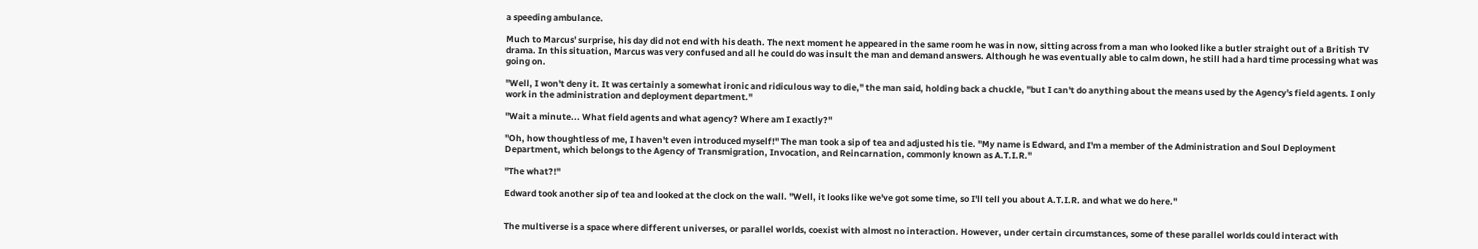a speeding ambulance.

Much to Marcus' surprise, his day did not end with his death. The next moment he appeared in the same room he was in now, sitting across from a man who looked like a butler straight out of a British TV drama. In this situation, Marcus was very confused and all he could do was insult the man and demand answers. Although he was eventually able to calm down, he still had a hard time processing what was going on.

"Well, I won't deny it. It was certainly a somewhat ironic and ridiculous way to die," the man said, holding back a chuckle, "but I can't do anything about the means used by the Agency's field agents. I only work in the administration and deployment department."

"Wait a minute... What field agents and what agency? Where am I exactly?"

"Oh, how thoughtless of me, I haven't even introduced myself!" The man took a sip of tea and adjusted his tie. "My name is Edward, and I'm a member of the Administration and Soul Deployment Department, which belongs to the Agency of Transmigration, Invocation, and Reincarnation, commonly known as A.T.I.R."

"The what?!"

Edward took another sip of tea and looked at the clock on the wall. "Well, it looks like we've got some time, so I'll tell you about A.T.I.R. and what we do here."


The multiverse is a space where different universes, or parallel worlds, coexist with almost no interaction. However, under certain circumstances, some of these parallel worlds could interact with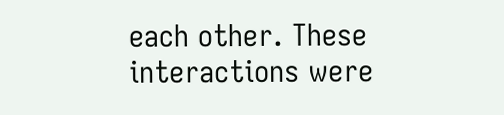each other. These interactions were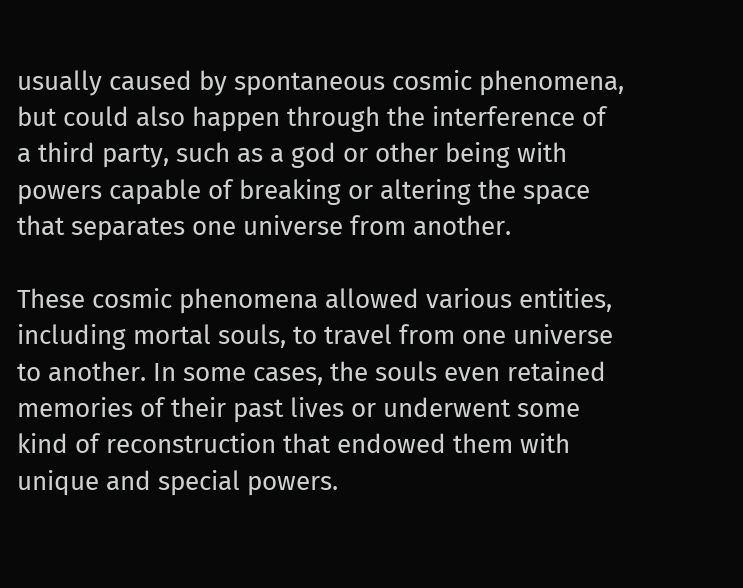usually caused by spontaneous cosmic phenomena, but could also happen through the interference of a third party, such as a god or other being with powers capable of breaking or altering the space that separates one universe from another.

These cosmic phenomena allowed various entities, including mortal souls, to travel from one universe to another. In some cases, the souls even retained memories of their past lives or underwent some kind of reconstruction that endowed them with unique and special powers.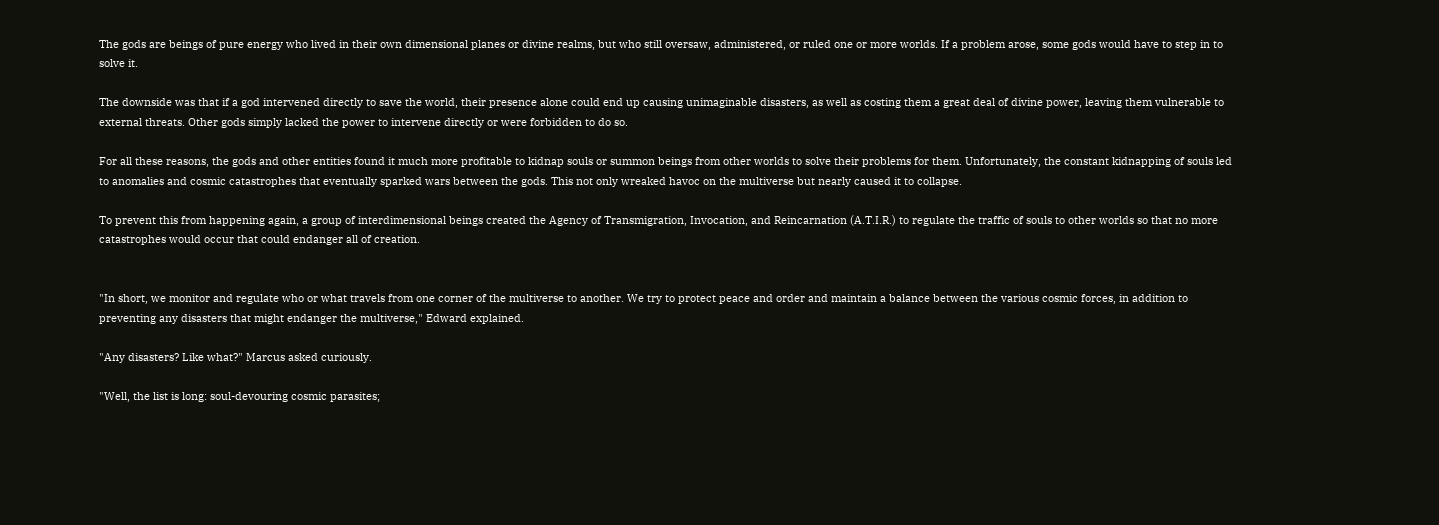The gods are beings of pure energy who lived in their own dimensional planes or divine realms, but who still oversaw, administered, or ruled one or more worlds. If a problem arose, some gods would have to step in to solve it.

The downside was that if a god intervened directly to save the world, their presence alone could end up causing unimaginable disasters, as well as costing them a great deal of divine power, leaving them vulnerable to external threats. Other gods simply lacked the power to intervene directly or were forbidden to do so.

For all these reasons, the gods and other entities found it much more profitable to kidnap souls or summon beings from other worlds to solve their problems for them. Unfortunately, the constant kidnapping of souls led to anomalies and cosmic catastrophes that eventually sparked wars between the gods. This not only wreaked havoc on the multiverse but nearly caused it to collapse.

To prevent this from happening again, a group of interdimensional beings created the Agency of Transmigration, Invocation, and Reincarnation (A.T.I.R.) to regulate the traffic of souls to other worlds so that no more catastrophes would occur that could endanger all of creation.


"In short, we monitor and regulate who or what travels from one corner of the multiverse to another. We try to protect peace and order and maintain a balance between the various cosmic forces, in addition to preventing any disasters that might endanger the multiverse," Edward explained.

"Any disasters? Like what?" Marcus asked curiously.

"Well, the list is long: soul-devouring cosmic parasites;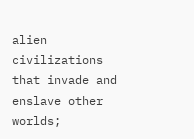alien civilizations that invade and enslave other worlds;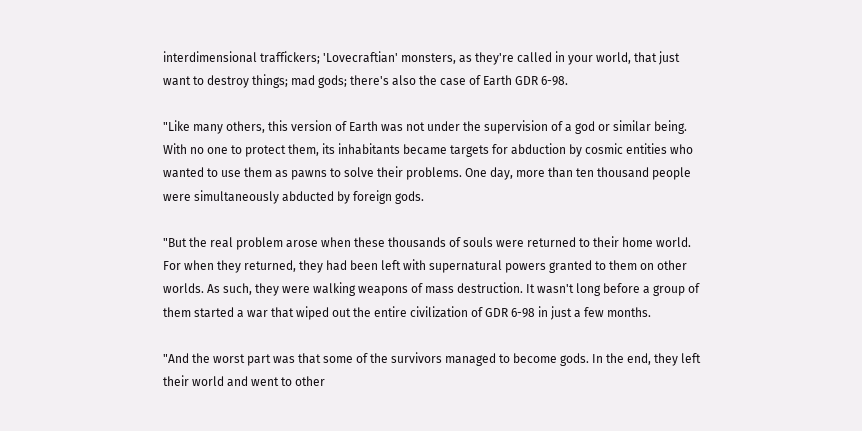interdimensional traffickers; 'Lovecraftian' monsters, as they're called in your world, that just want to destroy things; mad gods; there's also the case of Earth GDR 6-98.

"Like many others, this version of Earth was not under the supervision of a god or similar being. With no one to protect them, its inhabitants became targets for abduction by cosmic entities who wanted to use them as pawns to solve their problems. One day, more than ten thousand people were simultaneously abducted by foreign gods.

"But the real problem arose when these thousands of souls were returned to their home world. For when they returned, they had been left with supernatural powers granted to them on other worlds. As such, they were walking weapons of mass destruction. It wasn't long before a group of them started a war that wiped out the entire civilization of GDR 6-98 in just a few months.

"And the worst part was that some of the survivors managed to become gods. In the end, they left their world and went to other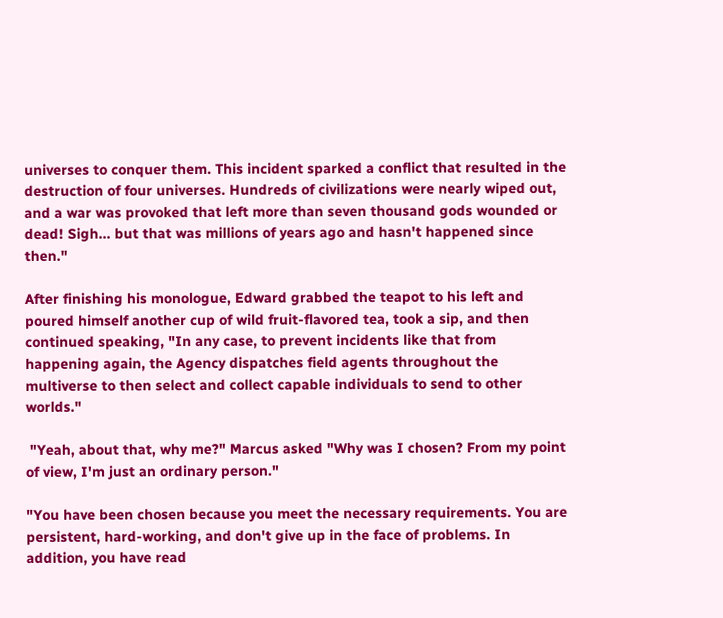universes to conquer them. This incident sparked a conflict that resulted in the destruction of four universes. Hundreds of civilizations were nearly wiped out, and a war was provoked that left more than seven thousand gods wounded or dead! Sigh... but that was millions of years ago and hasn't happened since then."

After finishing his monologue, Edward grabbed the teapot to his left and poured himself another cup of wild fruit-flavored tea, took a sip, and then continued speaking, "In any case, to prevent incidents like that from happening again, the Agency dispatches field agents throughout the multiverse to then select and collect capable individuals to send to other worlds."

 "Yeah, about that, why me?" Marcus asked "Why was I chosen? From my point of view, I'm just an ordinary person."

"You have been chosen because you meet the necessary requirements. You are persistent, hard-working, and don't give up in the face of problems. In addition, you have read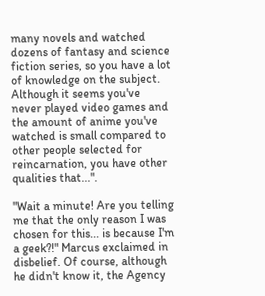many novels and watched dozens of fantasy and science fiction series, so you have a lot of knowledge on the subject. Although it seems you've never played video games and the amount of anime you've watched is small compared to other people selected for reincarnation, you have other qualities that...".

"Wait a minute! Are you telling me that the only reason I was chosen for this... is because I'm a geek?!" Marcus exclaimed in disbelief. Of course, although he didn't know it, the Agency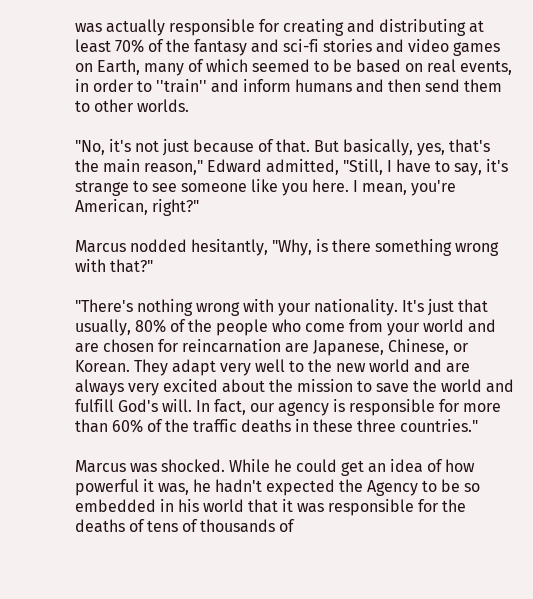was actually responsible for creating and distributing at least 70% of the fantasy and sci-fi stories and video games on Earth, many of which seemed to be based on real events, in order to ''train'' and inform humans and then send them to other worlds.

"No, it's not just because of that. But basically, yes, that's the main reason," Edward admitted, "Still, I have to say, it's strange to see someone like you here. I mean, you're American, right?"

Marcus nodded hesitantly, "Why, is there something wrong with that?"

"There's nothing wrong with your nationality. It's just that usually, 80% of the people who come from your world and are chosen for reincarnation are Japanese, Chinese, or Korean. They adapt very well to the new world and are always very excited about the mission to save the world and fulfill God's will. In fact, our agency is responsible for more than 60% of the traffic deaths in these three countries."

Marcus was shocked. While he could get an idea of how powerful it was, he hadn't expected the Agency to be so embedded in his world that it was responsible for the deaths of tens of thousands of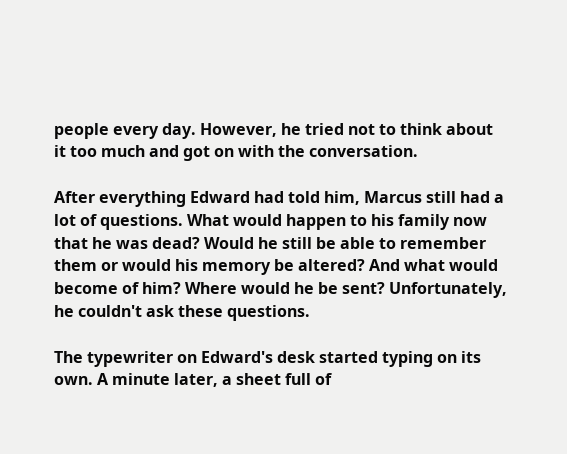people every day. However, he tried not to think about it too much and got on with the conversation.

After everything Edward had told him, Marcus still had a lot of questions. What would happen to his family now that he was dead? Would he still be able to remember them or would his memory be altered? And what would become of him? Where would he be sent? Unfortunately, he couldn't ask these questions.

The typewriter on Edward's desk started typing on its own. A minute later, a sheet full of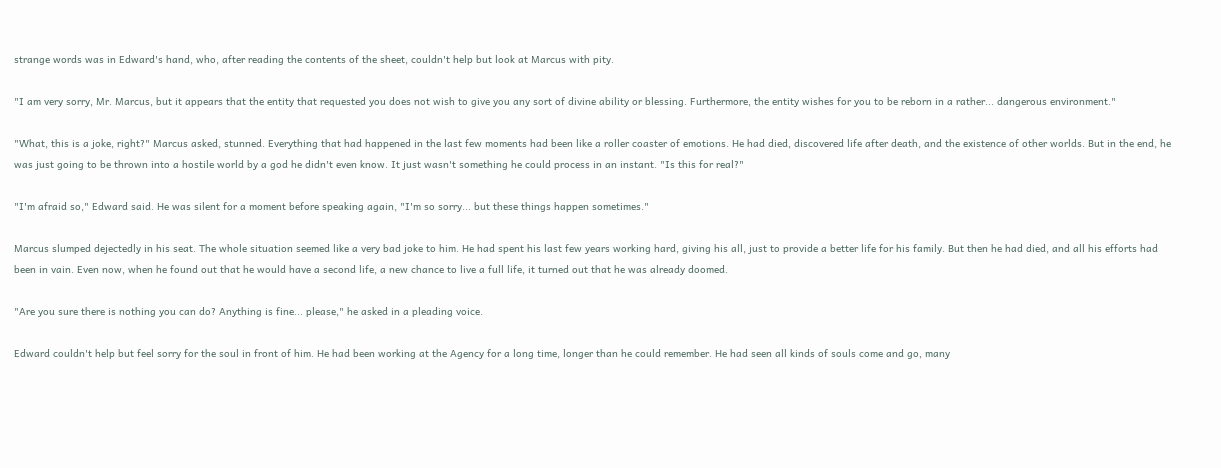strange words was in Edward's hand, who, after reading the contents of the sheet, couldn't help but look at Marcus with pity.

"I am very sorry, Mr. Marcus, but it appears that the entity that requested you does not wish to give you any sort of divine ability or blessing. Furthermore, the entity wishes for you to be reborn in a rather... dangerous environment."

"What, this is a joke, right?" Marcus asked, stunned. Everything that had happened in the last few moments had been like a roller coaster of emotions. He had died, discovered life after death, and the existence of other worlds. But in the end, he was just going to be thrown into a hostile world by a god he didn't even know. It just wasn't something he could process in an instant. "Is this for real?"

"I'm afraid so," Edward said. He was silent for a moment before speaking again, "I'm so sorry... but these things happen sometimes."

Marcus slumped dejectedly in his seat. The whole situation seemed like a very bad joke to him. He had spent his last few years working hard, giving his all, just to provide a better life for his family. But then he had died, and all his efforts had been in vain. Even now, when he found out that he would have a second life, a new chance to live a full life, it turned out that he was already doomed.

"Are you sure there is nothing you can do? Anything is fine... please," he asked in a pleading voice.

Edward couldn't help but feel sorry for the soul in front of him. He had been working at the Agency for a long time, longer than he could remember. He had seen all kinds of souls come and go, many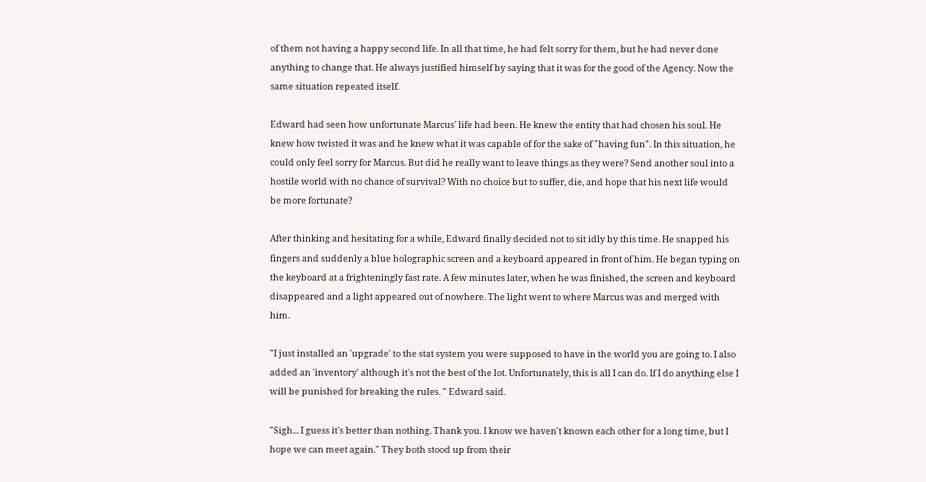of them not having a happy second life. In all that time, he had felt sorry for them, but he had never done anything to change that. He always justified himself by saying that it was for the good of the Agency. Now the same situation repeated itself.

Edward had seen how unfortunate Marcus' life had been. He knew the entity that had chosen his soul. He knew how twisted it was and he knew what it was capable of for the sake of "having fun". In this situation, he could only feel sorry for Marcus. But did he really want to leave things as they were? Send another soul into a hostile world with no chance of survival? With no choice but to suffer, die, and hope that his next life would be more fortunate?

After thinking and hesitating for a while, Edward finally decided not to sit idly by this time. He snapped his fingers and suddenly a blue holographic screen and a keyboard appeared in front of him. He began typing on the keyboard at a frighteningly fast rate. A few minutes later, when he was finished, the screen and keyboard disappeared and a light appeared out of nowhere. The light went to where Marcus was and merged with him.

"I just installed an 'upgrade' to the stat system you were supposed to have in the world you are going to. I also added an 'inventory' although it's not the best of the lot. Unfortunately, this is all I can do. If I do anything else I will be punished for breaking the rules. " Edward said.

"Sigh... I guess it's better than nothing. Thank you. I know we haven't known each other for a long time, but I hope we can meet again." They both stood up from their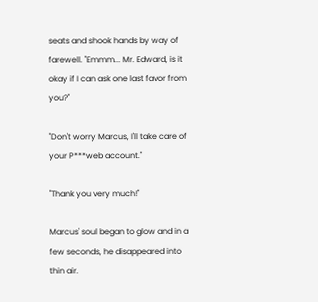seats and shook hands by way of farewell. "Emmm... Mr. Edward, is it okay if I can ask one last favor from you?"

"Don't worry Marcus, I'll take care of your P***web account."

"Thank you very much!"

Marcus' soul began to glow and in a few seconds, he disappeared into thin air.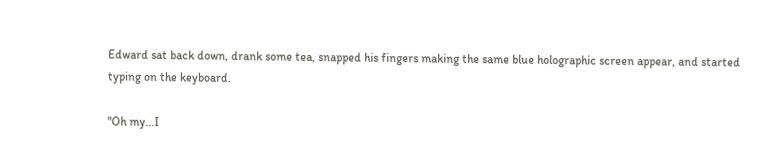Edward sat back down, drank some tea, snapped his fingers making the same blue holographic screen appear, and started typing on the keyboard.

"Oh my...I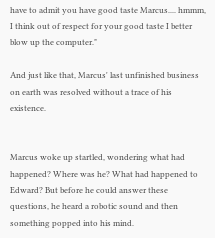have to admit you have good taste Marcus.... hmmm, I think out of respect for your good taste I better blow up the computer."

And just like that, Marcus' last unfinished business on earth was resolved without a trace of his existence.


Marcus woke up startled, wondering what had happened? Where was he? What had happened to Edward? But before he could answer these questions, he heard a robotic sound and then something popped into his mind.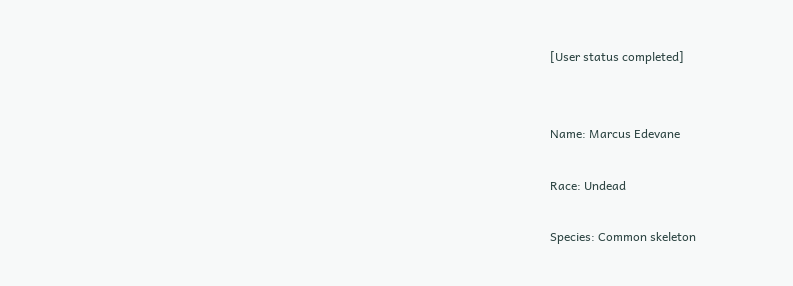[User status completed]


Name: Marcus Edevane

Race: Undead

Species: Common skeleton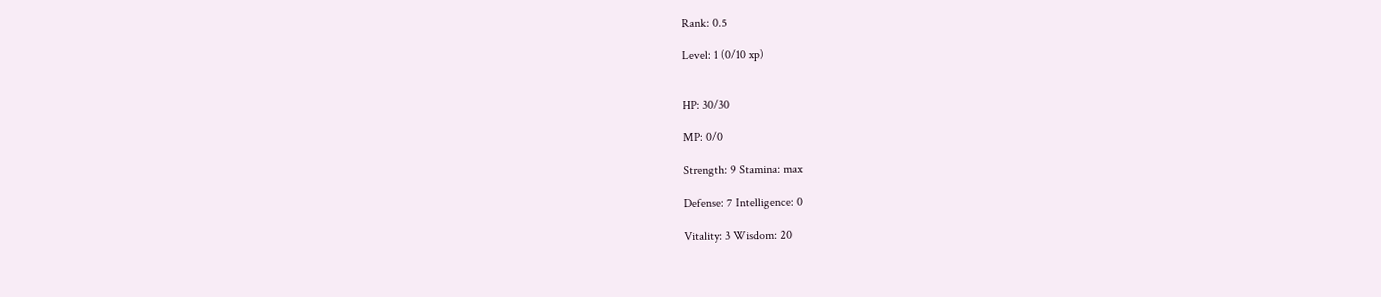Rank: 0.5

Level: 1 (0/10 xp)


HP: 30/30

MP: 0/0

Strength: 9 Stamina: max

Defense: 7 Intelligence: 0

Vitality: 3 Wisdom: 20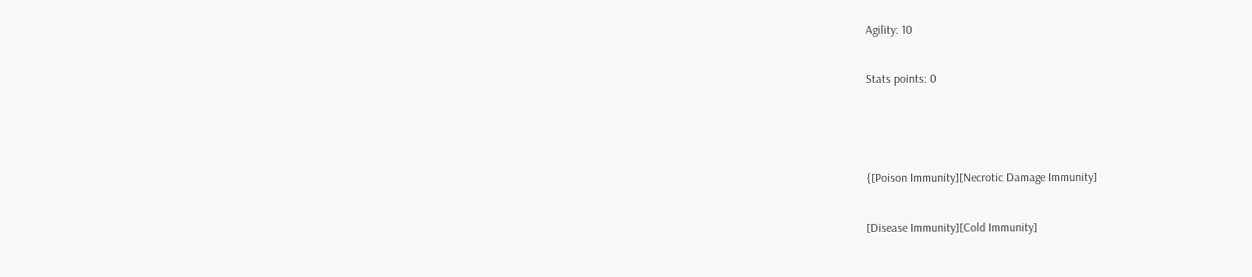Agility: 10

Stats points: 0



{[Poison Immunity][Necrotic Damage Immunity]

[Disease Immunity][Cold Immunity]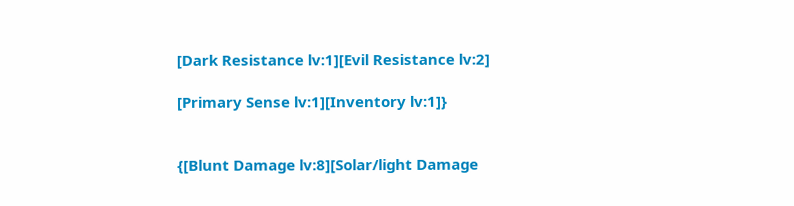[Dark Resistance lv:1][Evil Resistance lv:2]

[Primary Sense lv:1][Inventory lv:1]}


{[Blunt Damage lv:8][Solar/light Damage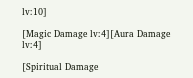lv:10]

[Magic Damage lv:4][Aura Damage lv:4]

[Spiritual Damage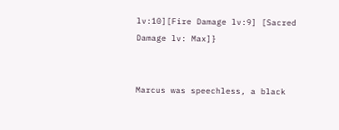lv:10][Fire Damage lv:9] [Sacred Damage lv: Max]}


Marcus was speechless, a black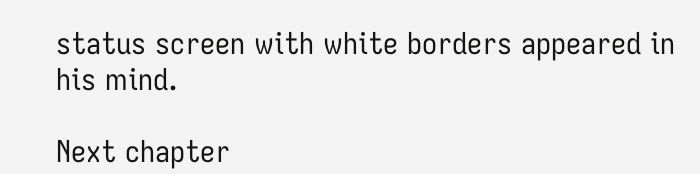status screen with white borders appeared in his mind.

Next chapter